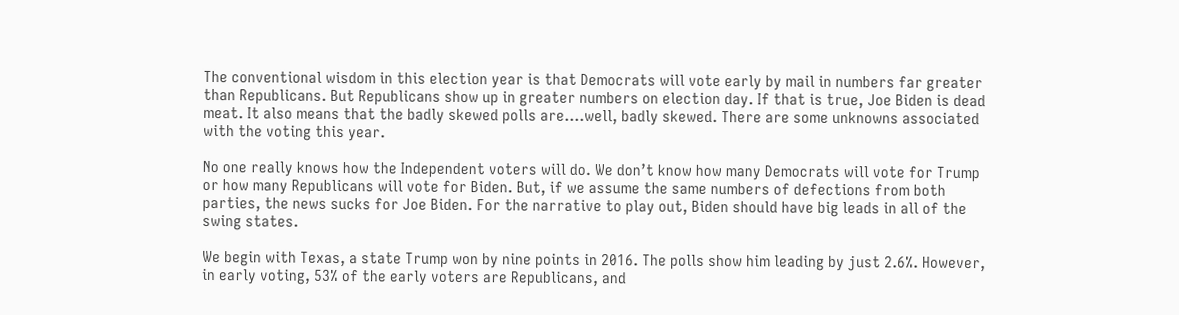The conventional wisdom in this election year is that Democrats will vote early by mail in numbers far greater than Republicans. But Republicans show up in greater numbers on election day. If that is true, Joe Biden is dead meat. It also means that the badly skewed polls are….well, badly skewed. There are some unknowns associated with the voting this year.

No one really knows how the Independent voters will do. We don’t know how many Democrats will vote for Trump or how many Republicans will vote for Biden. But, if we assume the same numbers of defections from both parties, the news sucks for Joe Biden. For the narrative to play out, Biden should have big leads in all of the swing states.

We begin with Texas, a state Trump won by nine points in 2016. The polls show him leading by just 2.6%. However, in early voting, 53% of the early voters are Republicans, and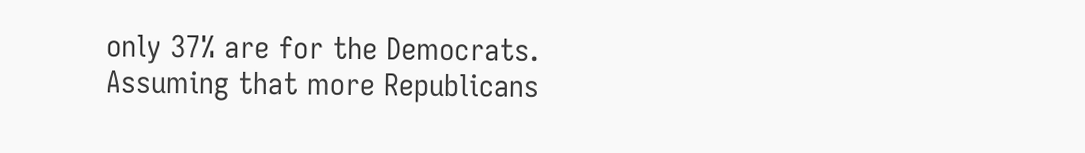only 37% are for the Democrats. Assuming that more Republicans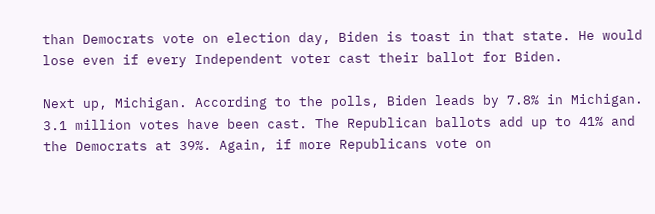than Democrats vote on election day, Biden is toast in that state. He would lose even if every Independent voter cast their ballot for Biden.

Next up, Michigan. According to the polls, Biden leads by 7.8% in Michigan. 3.1 million votes have been cast. The Republican ballots add up to 41% and the Democrats at 39%. Again, if more Republicans vote on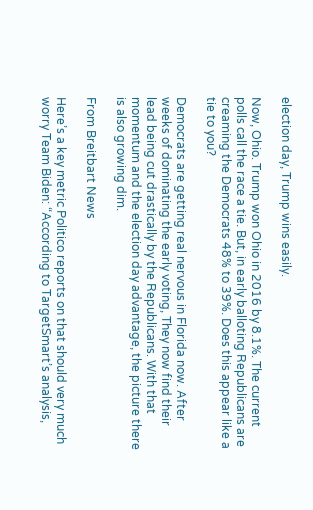election day, Trump wins easily.

Now, Ohio. Trump won Ohio in 2016 by 8.1%. The current polls call the race a tie. But, in early balloting Republicans are creaming the Democrats 48% to 39%. Does this appear like a tie to you?

Democrats are getting real nervous in Florida now. After weeks of dominating the early voting, They now find their lead being cut drastically by the Republicans. With that momentum and the election day advantage, the picture there is also growing dim.

From Breitbart News

Here’s a key metric Politico reports on that should very much worry Team Biden: “According to TargetSmart’s analysis,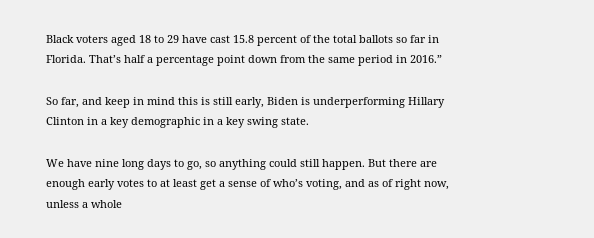Black voters aged 18 to 29 have cast 15.8 percent of the total ballots so far in Florida. That’s half a percentage point down from the same period in 2016.”

So far, and keep in mind this is still early, Biden is underperforming Hillary Clinton in a key demographic in a key swing state.

We have nine long days to go, so anything could still happen. But there are enough early votes to at least get a sense of who’s voting, and as of right now, unless a whole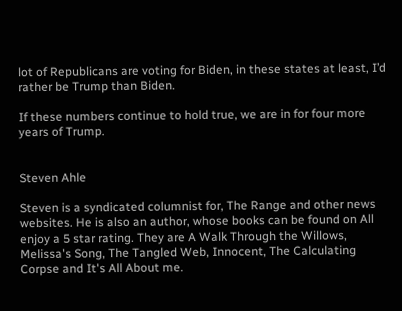lot of Republicans are voting for Biden, in these states at least, I’d rather be Trump than Biden.

If these numbers continue to hold true, we are in for four more years of Trump.


Steven Ahle

Steven is a syndicated columnist for, The Range and other news websites. He is also an author, whose books can be found on All enjoy a 5 star rating. They are A Walk Through the Willows, Melissa's Song, The Tangled Web, Innocent, The Calculating Corpse and It's All About me.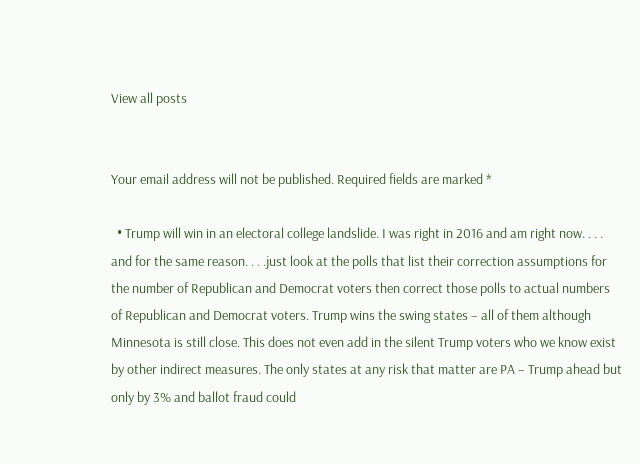View all posts


Your email address will not be published. Required fields are marked *

  • Trump will win in an electoral college landslide. I was right in 2016 and am right now. . . . and for the same reason. . . .just look at the polls that list their correction assumptions for the number of Republican and Democrat voters then correct those polls to actual numbers of Republican and Democrat voters. Trump wins the swing states – all of them although Minnesota is still close. This does not even add in the silent Trump voters who we know exist by other indirect measures. The only states at any risk that matter are PA – Trump ahead but only by 3% and ballot fraud could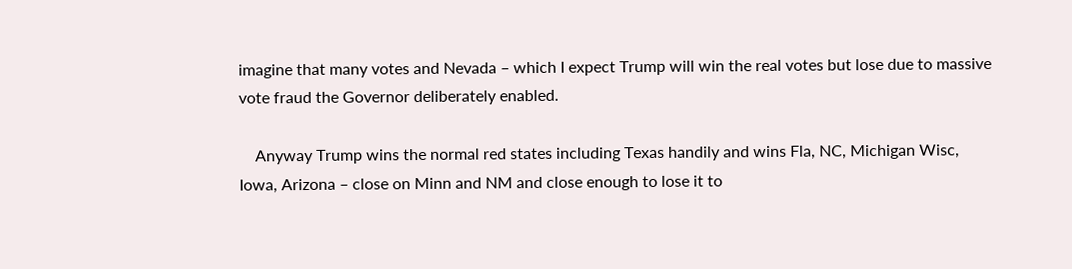imagine that many votes and Nevada – which I expect Trump will win the real votes but lose due to massive vote fraud the Governor deliberately enabled.

    Anyway Trump wins the normal red states including Texas handily and wins Fla, NC, Michigan Wisc, Iowa, Arizona – close on Minn and NM and close enough to lose it to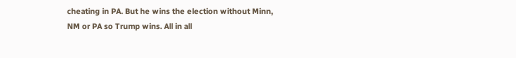cheating in PA. But he wins the election without Minn, NM or PA so Trump wins. All in all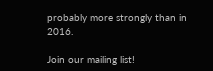probably more strongly than in 2016.

Join our mailing list!